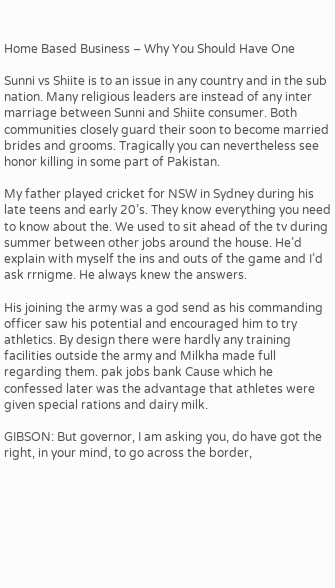Home Based Business – Why You Should Have One

Sunni vs Shiite is to an issue in any country and in the sub nation. Many religious leaders are instead of any inter marriage between Sunni and Shiite consumer. Both communities closely guard their soon to become married brides and grooms. Tragically you can nevertheless see honor killing in some part of Pakistan.

My father played cricket for NSW in Sydney during his late teens and early 20’s. They know everything you need to know about the. We used to sit ahead of the tv during summer between other jobs around the house. He’d explain with myself the ins and outs of the game and I’d ask rrnigme. He always knew the answers.

His joining the army was a god send as his commanding officer saw his potential and encouraged him to try athletics. By design there were hardly any training facilities outside the army and Milkha made full regarding them. pak jobs bank Cause which he confessed later was the advantage that athletes were given special rations and dairy milk.

GIBSON: But governor, I am asking you, do have got the right, in your mind, to go across the border,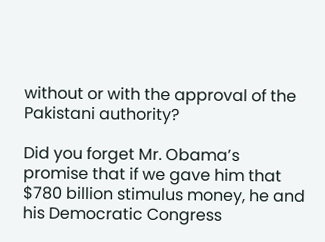without or with the approval of the Pakistani authority?

Did you forget Mr. Obama’s promise that if we gave him that $780 billion stimulus money, he and his Democratic Congress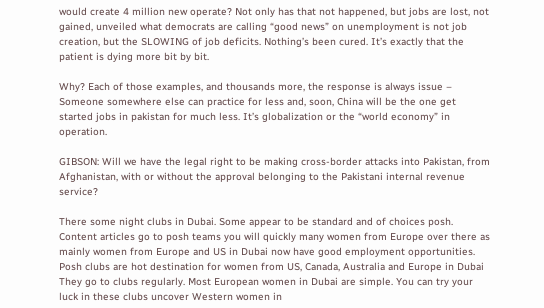would create 4 million new operate? Not only has that not happened, but jobs are lost, not gained, unveiled what democrats are calling “good news” on unemployment is not job creation, but the SLOWING of job deficits. Nothing’s been cured. It’s exactly that the patient is dying more bit by bit.

Why? Each of those examples, and thousands more, the response is always issue – Someone somewhere else can practice for less and, soon, China will be the one get started jobs in pakistan for much less. It’s globalization or the “world economy” in operation.

GIBSON: Will we have the legal right to be making cross-border attacks into Pakistan, from Afghanistan, with or without the approval belonging to the Pakistani internal revenue service?

There some night clubs in Dubai. Some appear to be standard and of choices posh. Content articles go to posh teams you will quickly many women from Europe over there as mainly women from Europe and US in Dubai now have good employment opportunities. Posh clubs are hot destination for women from US, Canada, Australia and Europe in Dubai They go to clubs regularly. Most European women in Dubai are simple. You can try your luck in these clubs uncover Western women in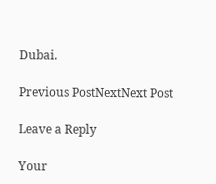Dubai.

Previous PostNextNext Post

Leave a Reply

Your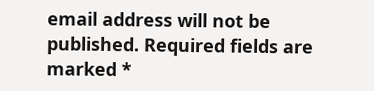email address will not be published. Required fields are marked *